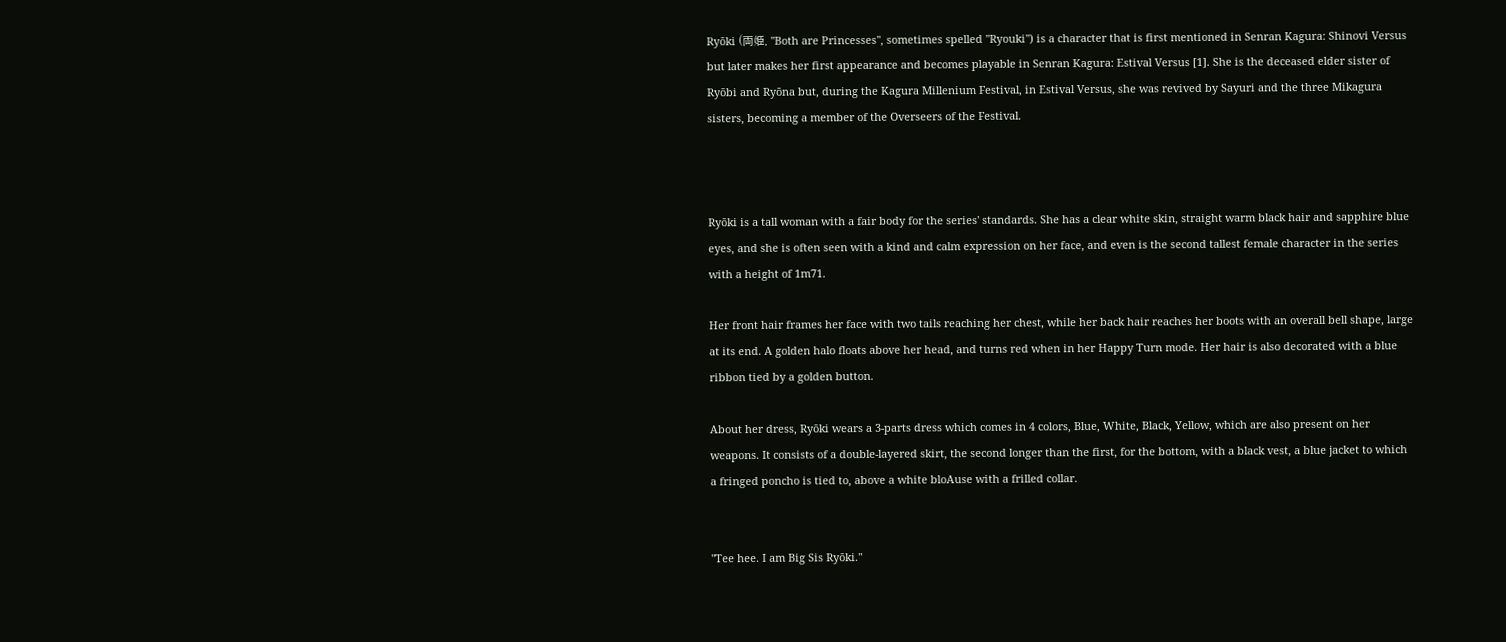Ryōki (両姫, "Both are Princesses", sometimes spelled "Ryouki") is a character that is first mentioned in Senran Kagura: Shinovi Versus but later makes her first appearance and becomes playable in Senran Kagura: Estival Versus [1]. She is the deceased elder sister of Ryōbi and Ryōna but, during the Kagura Millenium Festival, in Estival Versus, she was revived by Sayuri and the three Mikagura sisters, becoming a member of the Overseers of the Festival.



Ryōki is a tall woman with a fair body for the series' standards. She has a clear white skin, straight warm black hair and sapphire blue eyes, and she is often seen with a kind and calm expression on her face, and even is the second tallest female character in the series with a height of 1m71.

Her front hair frames her face with two tails reaching her chest, while her back hair reaches her boots with an overall bell shape, large at its end. A golden halo floats above her head, and turns red when in her Happy Turn mode. Her hair is also decorated with a blue ribbon tied by a golden button.

About her dress, Ryōki wears a 3-parts dress which comes in 4 colors, Blue, White, Black, Yellow, which are also present on her weapons. It consists of a double-layered skirt, the second longer than the first, for the bottom, with a black vest, a blue jacket to which a fringed poncho is tied to, above a white bloAuse with a frilled collar.


"Tee hee. I am Big Sis Ryōki."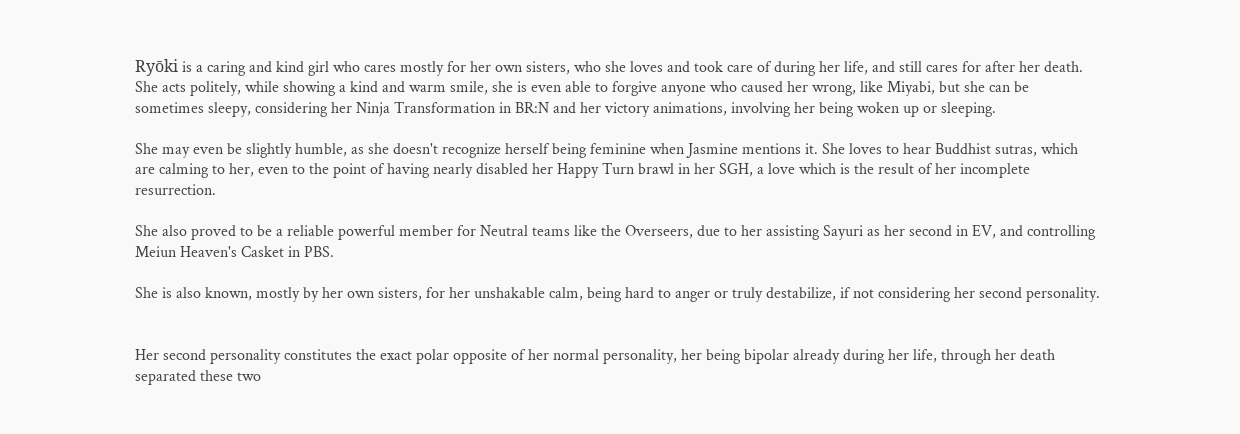Ryōki is a caring and kind girl who cares mostly for her own sisters, who she loves and took care of during her life, and still cares for after her death. She acts politely, while showing a kind and warm smile, she is even able to forgive anyone who caused her wrong, like Miyabi, but she can be sometimes sleepy, considering her Ninja Transformation in BR:N and her victory animations, involving her being woken up or sleeping.

She may even be slightly humble, as she doesn't recognize herself being feminine when Jasmine mentions it. She loves to hear Buddhist sutras, which are calming to her, even to the point of having nearly disabled her Happy Turn brawl in her SGH, a love which is the result of her incomplete resurrection.

She also proved to be a reliable powerful member for Neutral teams like the Overseers, due to her assisting Sayuri as her second in EV, and controlling Meiun Heaven's Casket in PBS.

She is also known, mostly by her own sisters, for her unshakable calm, being hard to anger or truly destabilize, if not considering her second personality.


Her second personality constitutes the exact polar opposite of her normal personality, her being bipolar already during her life, through her death separated these two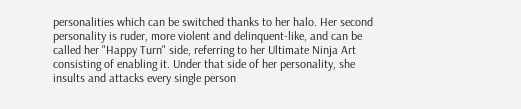personalities which can be switched thanks to her halo. Her second personality is ruder, more violent and delinquent-like, and can be called her "Happy Turn" side, referring to her Ultimate Ninja Art consisting of enabling it. Under that side of her personality, she insults and attacks every single person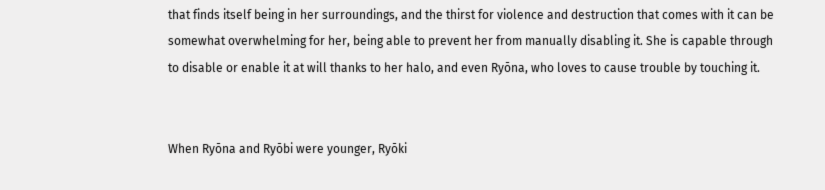that finds itself being in her surroundings, and the thirst for violence and destruction that comes with it can be somewhat overwhelming for her, being able to prevent her from manually disabling it. She is capable through to disable or enable it at will thanks to her halo, and even Ryōna, who loves to cause trouble by touching it.


When Ryōna and Ryōbi were younger, Ryōki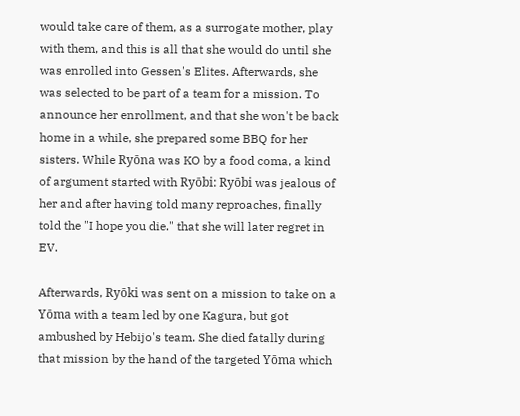would take care of them, as a surrogate mother, play with them, and this is all that she would do until she was enrolled into Gessen's Elites. Afterwards, she was selected to be part of a team for a mission. To announce her enrollment, and that she won't be back home in a while, she prepared some BBQ for her sisters. While Ryōna was KO by a food coma, a kind of argument started with Ryōbi: Ryōbi was jealous of her and after having told many reproaches, finally told the "I hope you die." that she will later regret in EV.

Afterwards, Ryōki was sent on a mission to take on a Yōma with a team led by one Kagura, but got ambushed by Hebijo's team. She died fatally during that mission by the hand of the targeted Yōma which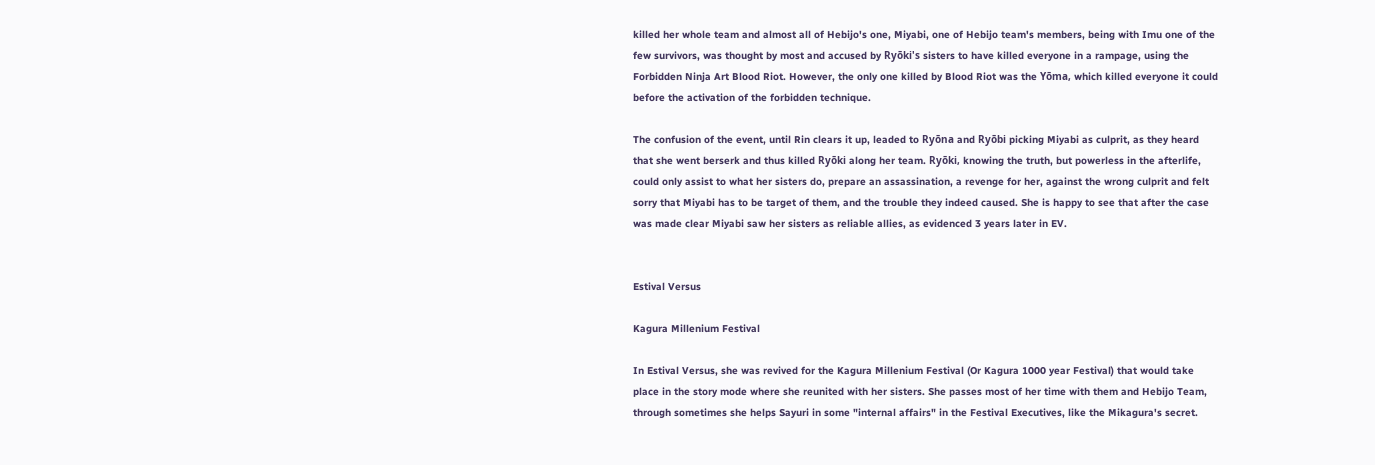killed her whole team and almost all of Hebijo's one, Miyabi, one of Hebijo team's members, being with Imu one of the few survivors, was thought by most and accused by Ryōki's sisters to have killed everyone in a rampage, using the Forbidden Ninja Art Blood Riot. However, the only one killed by Blood Riot was the Yōma, which killed everyone it could before the activation of the forbidden technique.

The confusion of the event, until Rin clears it up, leaded to Ryōna and Ryōbi picking Miyabi as culprit, as they heard that she went berserk and thus killed Ryōki along her team. Ryōki, knowing the truth, but powerless in the afterlife, could only assist to what her sisters do, prepare an assassination, a revenge for her, against the wrong culprit and felt sorry that Miyabi has to be target of them, and the trouble they indeed caused. She is happy to see that after the case was made clear Miyabi saw her sisters as reliable allies, as evidenced 3 years later in EV.


Estival Versus

Kagura Millenium Festival

In Estival Versus, she was revived for the Kagura Millenium Festival (Or Kagura 1000 year Festival) that would take place in the story mode where she reunited with her sisters. She passes most of her time with them and Hebijo Team, through sometimes she helps Sayuri in some "internal affairs" in the Festival Executives, like the Mikagura's secret.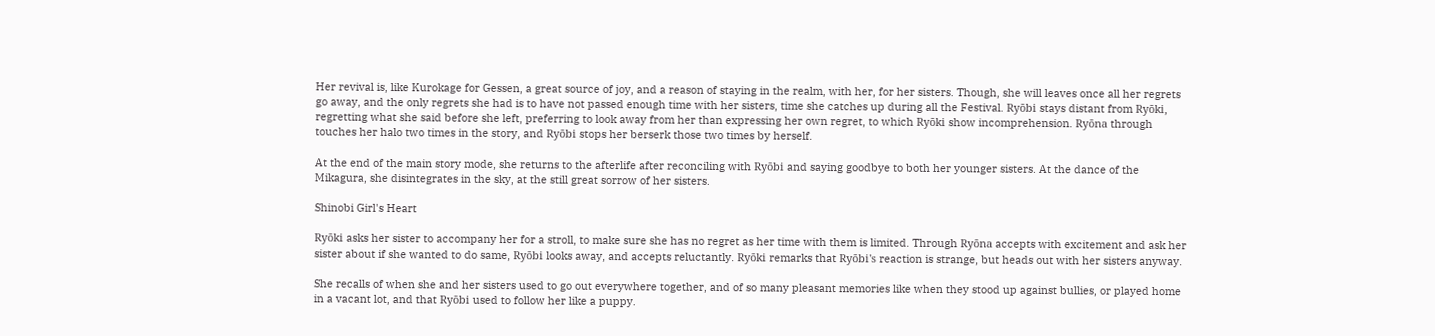Her revival is, like Kurokage for Gessen, a great source of joy, and a reason of staying in the realm, with her, for her sisters. Though, she will leaves once all her regrets go away, and the only regrets she had is to have not passed enough time with her sisters, time she catches up during all the Festival. Ryōbi stays distant from Ryōki, regretting what she said before she left, preferring to look away from her than expressing her own regret, to which Ryōki show incomprehension. Ryōna through touches her halo two times in the story, and Ryōbi stops her berserk those two times by herself.

At the end of the main story mode, she returns to the afterlife after reconciling with Ryōbi and saying goodbye to both her younger sisters. At the dance of the Mikagura, she disintegrates in the sky, at the still great sorrow of her sisters.

Shinobi Girl's Heart

Ryōki asks her sister to accompany her for a stroll, to make sure she has no regret as her time with them is limited. Through Ryōna accepts with excitement and ask her sister about if she wanted to do same, Ryōbi looks away, and accepts reluctantly. Ryōki remarks that Ryōbi's reaction is strange, but heads out with her sisters anyway.

She recalls of when she and her sisters used to go out everywhere together, and of so many pleasant memories like when they stood up against bullies, or played home in a vacant lot, and that Ryōbi used to follow her like a puppy.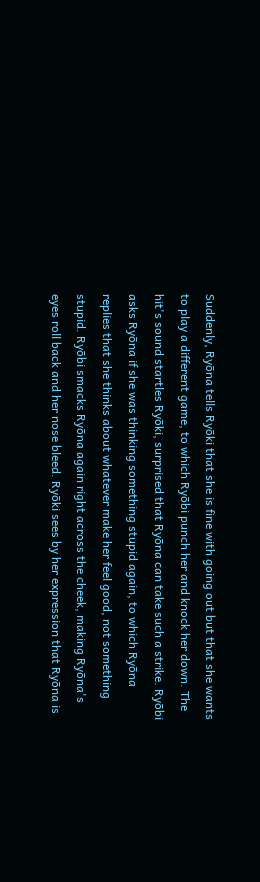Suddenly, Ryōna tells Ryōki that she is fine with going out but that she wants to play a different game, to which Ryōbi punch her and knock her down. The hit's sound startles Ryōki, surprised that Ryōna can take such a strike. Ryōbi asks Ryōna if she was thinking something stupid again, to which Ryōna replies that she thinks about whatever make her feel good, not something stupid. Ryōbi smacks Ryōna again right across the cheek, making Ryōna's eyes roll back and her nose bleed. Ryōki sees by her expression that Ryōna is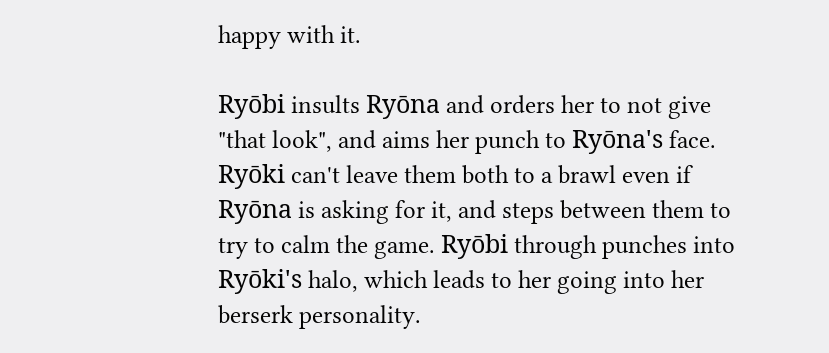happy with it.

Ryōbi insults Ryōna and orders her to not give "that look", and aims her punch to Ryōna's face. Ryōki can't leave them both to a brawl even if Ryōna is asking for it, and steps between them to try to calm the game. Ryōbi through punches into Ryōki's halo, which leads to her going into her berserk personality.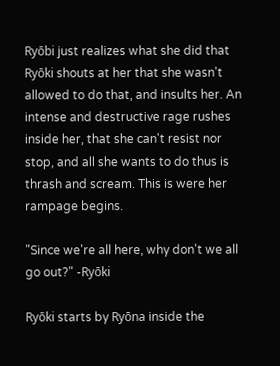Ryōbi just realizes what she did that Ryōki shouts at her that she wasn't allowed to do that, and insults her. An intense and destructive rage rushes inside her, that she can't resist nor stop, and all she wants to do thus is thrash and scream. This is were her rampage begins.

"Since we're all here, why don't we all go out?" -Ryōki

Ryōki starts by Ryōna inside the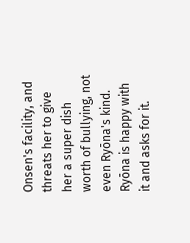Onsen's facility, and threats her to give her a super dish worth of bullying, not even Ryōna's kind. Ryōna is happy with it and asks for it.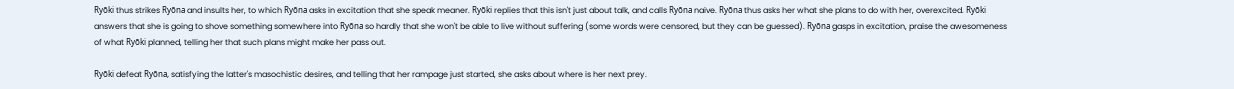Ryōki thus strikes Ryōna and insults her, to which Ryōna asks in excitation that she speak meaner. Ryōki replies that this isn't just about talk, and calls Ryōna naive. Ryōna thus asks her what she plans to do with her, overexcited. Ryōki answers that she is going to shove something somewhere into Ryōna so hardly that she won't be able to live without suffering (some words were censored, but they can be guessed). Ryōna gasps in excitation, praise the awesomeness of what Ryōki planned, telling her that such plans might make her pass out.

Ryōki defeat Ryōna, satisfying the latter's masochistic desires, and telling that her rampage just started, she asks about where is her next prey.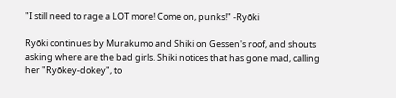"I still need to rage a LOT more! Come on, punks!" -Ryōki

Ryōki continues by Murakumo and Shiki on Gessen's roof, and shouts asking where are the bad girls. Shiki notices that has gone mad, calling her "Ryōkey-dokey", to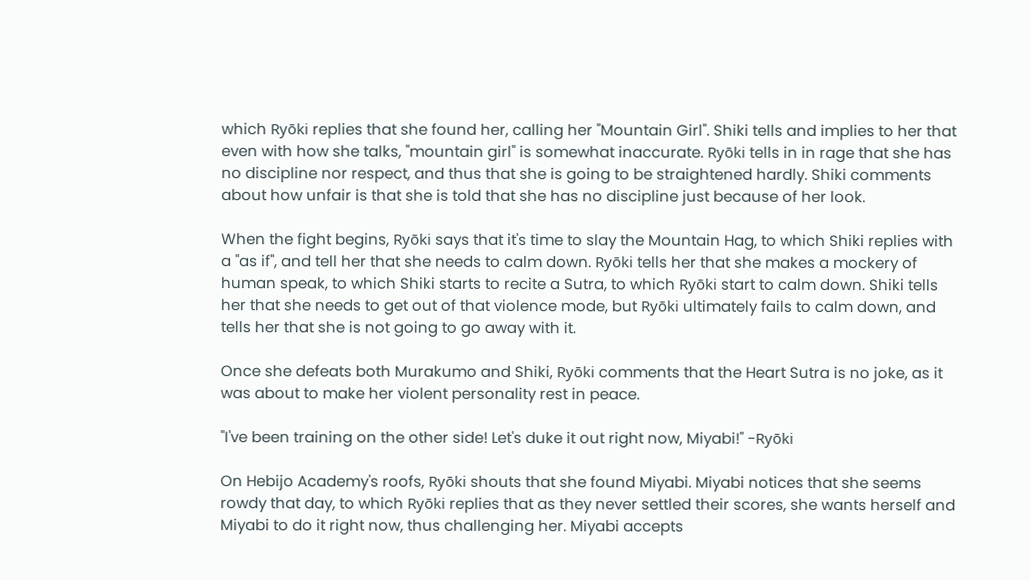which Ryōki replies that she found her, calling her "Mountain Girl". Shiki tells and implies to her that even with how she talks, "mountain girl" is somewhat inaccurate. Ryōki tells in in rage that she has no discipline nor respect, and thus that she is going to be straightened hardly. Shiki comments about how unfair is that she is told that she has no discipline just because of her look.

When the fight begins, Ryōki says that it's time to slay the Mountain Hag, to which Shiki replies with a "as if", and tell her that she needs to calm down. Ryōki tells her that she makes a mockery of human speak, to which Shiki starts to recite a Sutra, to which Ryōki start to calm down. Shiki tells her that she needs to get out of that violence mode, but Ryōki ultimately fails to calm down, and tells her that she is not going to go away with it.

Once she defeats both Murakumo and Shiki, Ryōki comments that the Heart Sutra is no joke, as it was about to make her violent personality rest in peace.

"I've been training on the other side! Let's duke it out right now, Miyabi!" -Ryōki

On Hebijo Academy's roofs, Ryōki shouts that she found Miyabi. Miyabi notices that she seems rowdy that day, to which Ryōki replies that as they never settled their scores, she wants herself and Miyabi to do it right now, thus challenging her. Miyabi accepts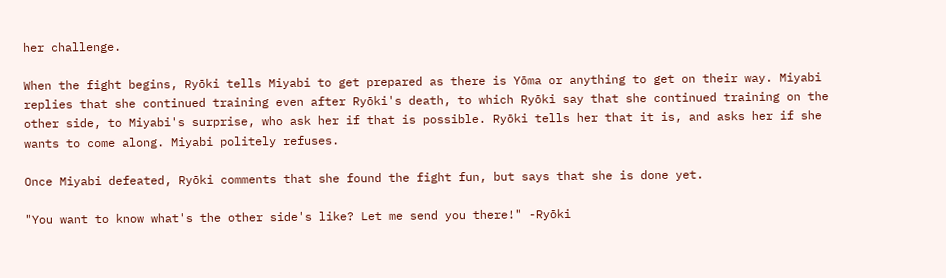her challenge.

When the fight begins, Ryōki tells Miyabi to get prepared as there is Yōma or anything to get on their way. Miyabi replies that she continued training even after Ryōki's death, to which Ryōki say that she continued training on the other side, to Miyabi's surprise, who ask her if that is possible. Ryōki tells her that it is, and asks her if she wants to come along. Miyabi politely refuses.

Once Miyabi defeated, Ryōki comments that she found the fight fun, but says that she is done yet.

"You want to know what's the other side's like? Let me send you there!" -Ryōki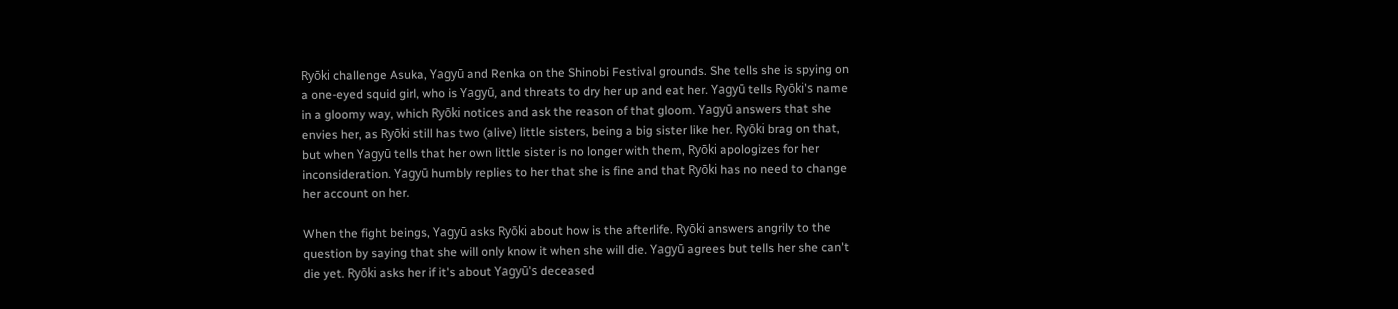Ryōki challenge Asuka, Yagyū and Renka on the Shinobi Festival grounds. She tells she is spying on a one-eyed squid girl, who is Yagyū, and threats to dry her up and eat her. Yagyū tells Ryōki's name in a gloomy way, which Ryōki notices and ask the reason of that gloom. Yagyū answers that she envies her, as Ryōki still has two (alive) little sisters, being a big sister like her. Ryōki brag on that, but when Yagyū tells that her own little sister is no longer with them, Ryōki apologizes for her inconsideration. Yagyū humbly replies to her that she is fine and that Ryōki has no need to change her account on her.

When the fight beings, Yagyū asks Ryōki about how is the afterlife. Ryōki answers angrily to the question by saying that she will only know it when she will die. Yagyū agrees but tells her she can't die yet. Ryōki asks her if it's about Yagyū's deceased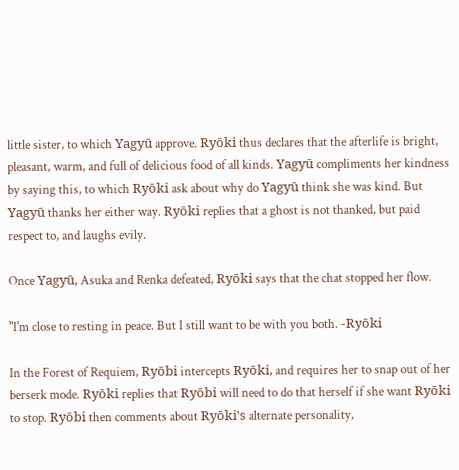little sister, to which Yagyū approve. Ryōki thus declares that the afterlife is bright, pleasant, warm, and full of delicious food of all kinds. Yagyū compliments her kindness by saying this, to which Ryōki ask about why do Yagyū think she was kind. But Yagyū thanks her either way. Ryōki replies that a ghost is not thanked, but paid respect to, and laughs evily.

Once Yagyū, Asuka and Renka defeated, Ryōki says that the chat stopped her flow.

"I'm close to resting in peace. But I still want to be with you both. -Ryōki

In the Forest of Requiem, Ryōbi intercepts Ryōki, and requires her to snap out of her berserk mode. Ryōki replies that Ryōbi will need to do that herself if she want Ryōki to stop. Ryōbi then comments about Ryōki's alternate personality,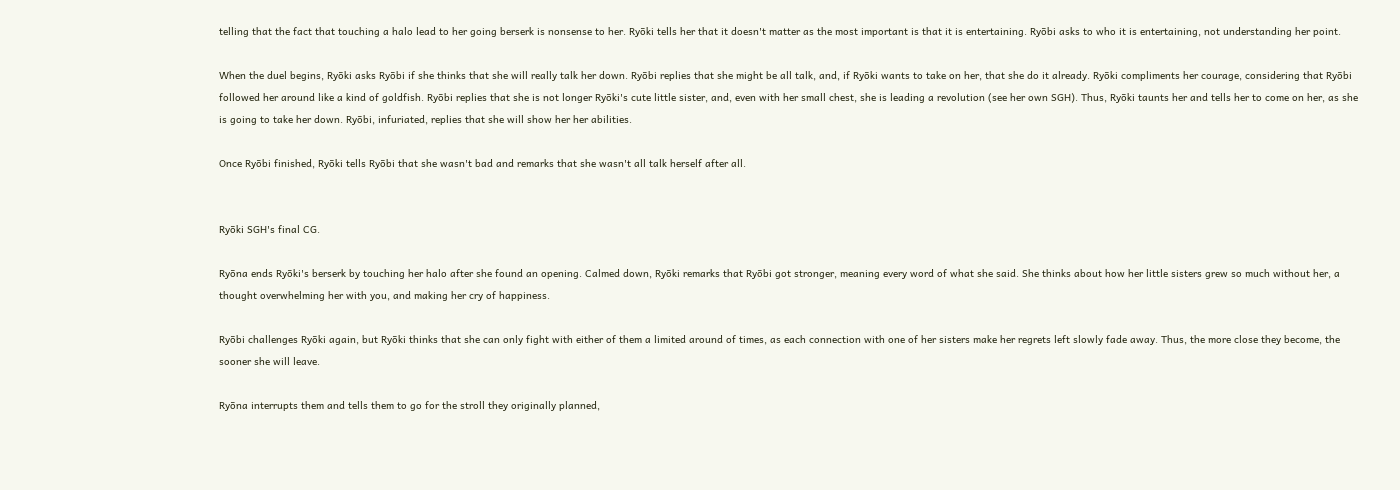telling that the fact that touching a halo lead to her going berserk is nonsense to her. Ryōki tells her that it doesn't matter as the most important is that it is entertaining. Ryōbi asks to who it is entertaining, not understanding her point.

When the duel begins, Ryōki asks Ryōbi if she thinks that she will really talk her down. Ryōbi replies that she might be all talk, and, if Ryōki wants to take on her, that she do it already. Ryōki compliments her courage, considering that Ryōbi followed her around like a kind of goldfish. Ryōbi replies that she is not longer Ryōki's cute little sister, and, even with her small chest, she is leading a revolution (see her own SGH). Thus, Ryōki taunts her and tells her to come on her, as she is going to take her down. Ryōbi, infuriated, replies that she will show her her abilities.

Once Ryōbi finished, Ryōki tells Ryōbi that she wasn't bad and remarks that she wasn't all talk herself after all.


Ryōki SGH's final CG.

Ryōna ends Ryōki's berserk by touching her halo after she found an opening. Calmed down, Ryōki remarks that Ryōbi got stronger, meaning every word of what she said. She thinks about how her little sisters grew so much without her, a thought overwhelming her with you, and making her cry of happiness.

Ryōbi challenges Ryōki again, but Ryōki thinks that she can only fight with either of them a limited around of times, as each connection with one of her sisters make her regrets left slowly fade away. Thus, the more close they become, the sooner she will leave.

Ryōna interrupts them and tells them to go for the stroll they originally planned,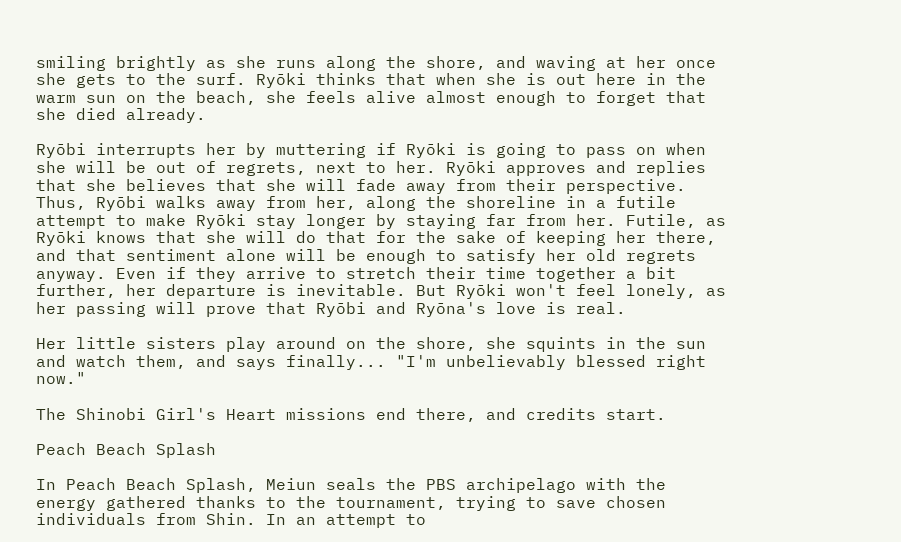smiling brightly as she runs along the shore, and waving at her once she gets to the surf. Ryōki thinks that when she is out here in the warm sun on the beach, she feels alive almost enough to forget that she died already.

Ryōbi interrupts her by muttering if Ryōki is going to pass on when she will be out of regrets, next to her. Ryōki approves and replies that she believes that she will fade away from their perspective. Thus, Ryōbi walks away from her, along the shoreline in a futile attempt to make Ryōki stay longer by staying far from her. Futile, as Ryōki knows that she will do that for the sake of keeping her there, and that sentiment alone will be enough to satisfy her old regrets anyway. Even if they arrive to stretch their time together a bit further, her departure is inevitable. But Ryōki won't feel lonely, as her passing will prove that Ryōbi and Ryōna's love is real.

Her little sisters play around on the shore, she squints in the sun and watch them, and says finally... "I'm unbelievably blessed right now."

The Shinobi Girl's Heart missions end there, and credits start.

Peach Beach Splash

In Peach Beach Splash, Meiun seals the PBS archipelago with the energy gathered thanks to the tournament, trying to save chosen individuals from Shin. In an attempt to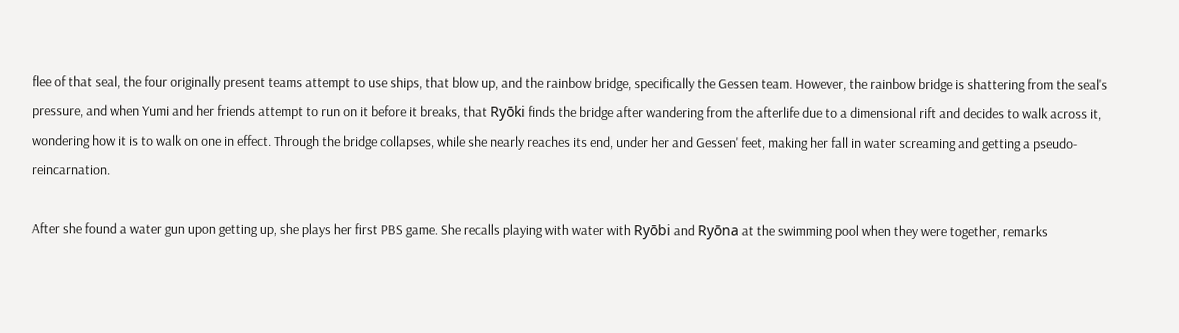flee of that seal, the four originally present teams attempt to use ships, that blow up, and the rainbow bridge, specifically the Gessen team. However, the rainbow bridge is shattering from the seal's pressure, and when Yumi and her friends attempt to run on it before it breaks, that Ryōki finds the bridge after wandering from the afterlife due to a dimensional rift and decides to walk across it, wondering how it is to walk on one in effect. Through the bridge collapses, while she nearly reaches its end, under her and Gessen' feet, making her fall in water screaming and getting a pseudo-reincarnation.

After she found a water gun upon getting up, she plays her first PBS game. She recalls playing with water with Ryōbi and Ryōna at the swimming pool when they were together, remarks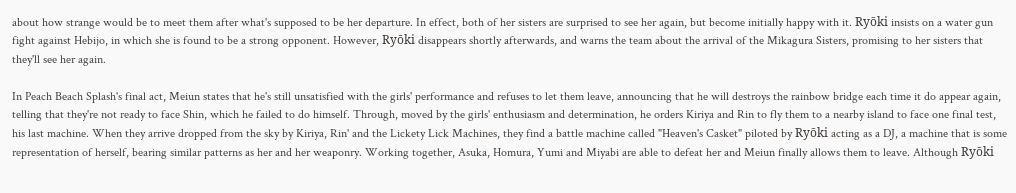about how strange would be to meet them after what's supposed to be her departure. In effect, both of her sisters are surprised to see her again, but become initially happy with it. Ryōki insists on a water gun fight against Hebijo, in which she is found to be a strong opponent. However, Ryōki disappears shortly afterwards, and warns the team about the arrival of the Mikagura Sisters, promising to her sisters that they'll see her again.

In Peach Beach Splash's final act, Meiun states that he's still unsatisfied with the girls' performance and refuses to let them leave, announcing that he will destroys the rainbow bridge each time it do appear again, telling that they're not ready to face Shin, which he failed to do himself. Through, moved by the girls' enthusiasm and determination, he orders Kiriya and Rin to fly them to a nearby island to face one final test, his last machine. When they arrive dropped from the sky by Kiriya, Rin' and the Lickety Lick Machines, they find a battle machine called "Heaven's Casket" piloted by Ryōki acting as a DJ, a machine that is some representation of herself, bearing similar patterns as her and her weaponry. Working together, Asuka, Homura, Yumi and Miyabi are able to defeat her and Meiun finally allows them to leave. Although Ryōki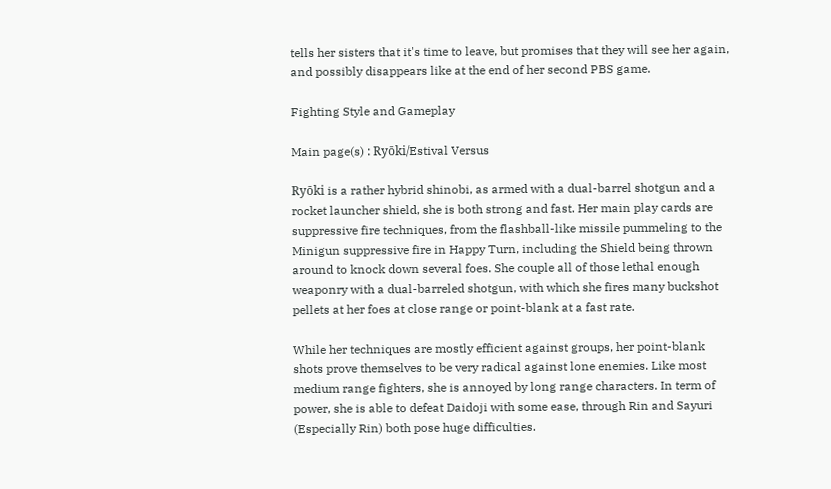tells her sisters that it's time to leave, but promises that they will see her again, and possibly disappears like at the end of her second PBS game.

Fighting Style and Gameplay

Main page(s) : Ryōki/Estival Versus

Ryōki is a rather hybrid shinobi, as armed with a dual-barrel shotgun and a rocket launcher shield, she is both strong and fast. Her main play cards are suppressive fire techniques, from the flashball-like missile pummeling to the Minigun suppressive fire in Happy Turn, including the Shield being thrown around to knock down several foes. She couple all of those lethal enough weaponry with a dual-barreled shotgun, with which she fires many buckshot pellets at her foes at close range or point-blank at a fast rate.

While her techniques are mostly efficient against groups, her point-blank shots prove themselves to be very radical against lone enemies. Like most medium range fighters, she is annoyed by long range characters. In term of power, she is able to defeat Daidoji with some ease, through Rin and Sayuri (Especially Rin) both pose huge difficulties.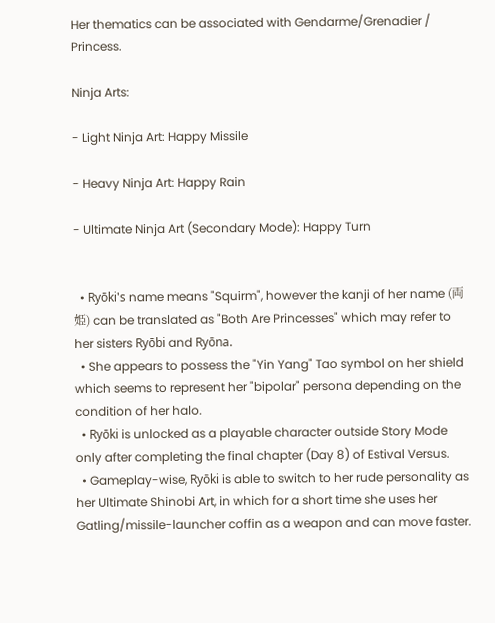Her thematics can be associated with Gendarme/Grenadier / Princess.

Ninja Arts:

- Light Ninja Art: Happy Missile

- Heavy Ninja Art: Happy Rain

- Ultimate Ninja Art (Secondary Mode): Happy Turn


  • Ryōki's name means "Squirm", however the kanji of her name (両姫) can be translated as "Both Are Princesses" which may refer to her sisters Ryōbi and Ryōna.
  • She appears to possess the "Yin Yang" Tao symbol on her shield which seems to represent her "bipolar" persona depending on the condition of her halo.
  • Ryōki is unlocked as a playable character outside Story Mode only after completing the final chapter (Day 8) of Estival Versus.
  • Gameplay-wise, Ryōki is able to switch to her rude personality as her Ultimate Shinobi Art, in which for a short time she uses her Gatling/missile-launcher coffin as a weapon and can move faster.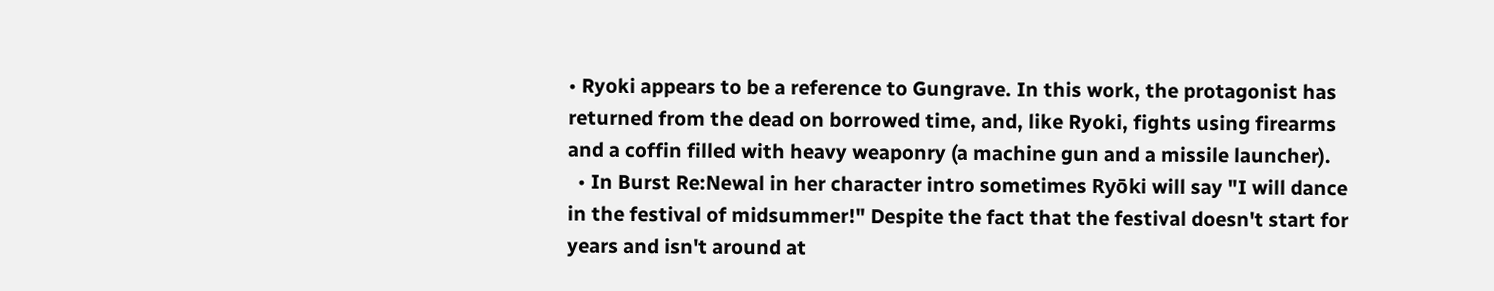• Ryoki appears to be a reference to Gungrave. In this work, the protagonist has returned from the dead on borrowed time, and, like Ryoki, fights using firearms and a coffin filled with heavy weaponry (a machine gun and a missile launcher).
  • In Burst Re:Newal in her character intro sometimes Ryōki will say "I will dance in the festival of midsummer!" Despite the fact that the festival doesn't start for years and isn't around at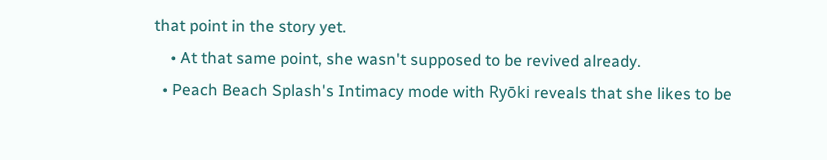that point in the story yet.
    • At that same point, she wasn't supposed to be revived already.
  • Peach Beach Splash's Intimacy mode with Ryōki reveals that she likes to be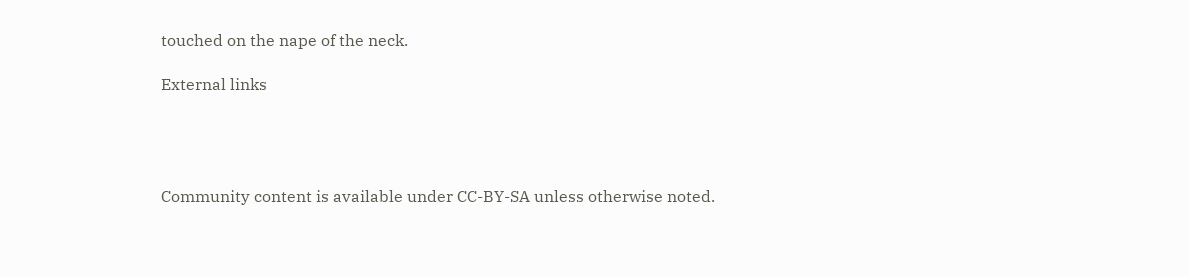touched on the nape of the neck.

External links




Community content is available under CC-BY-SA unless otherwise noted.